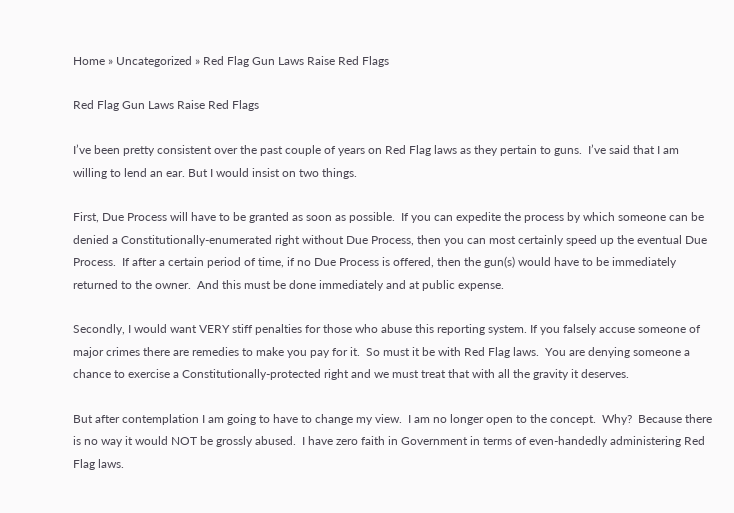Home » Uncategorized » Red Flag Gun Laws Raise Red Flags

Red Flag Gun Laws Raise Red Flags

I’ve been pretty consistent over the past couple of years on Red Flag laws as they pertain to guns.  I’ve said that I am willing to lend an ear. But I would insist on two things.

First, Due Process will have to be granted as soon as possible.  If you can expedite the process by which someone can be denied a Constitutionally-enumerated right without Due Process, then you can most certainly speed up the eventual Due Process.  If after a certain period of time, if no Due Process is offered, then the gun(s) would have to be immediately returned to the owner.  And this must be done immediately and at public expense.

Secondly, I would want VERY stiff penalties for those who abuse this reporting system. If you falsely accuse someone of major crimes there are remedies to make you pay for it.  So must it be with Red Flag laws.  You are denying someone a chance to exercise a Constitutionally-protected right and we must treat that with all the gravity it deserves.

But after contemplation I am going to have to change my view.  I am no longer open to the concept.  Why?  Because there is no way it would NOT be grossly abused.  I have zero faith in Government in terms of even-handedly administering Red Flag laws.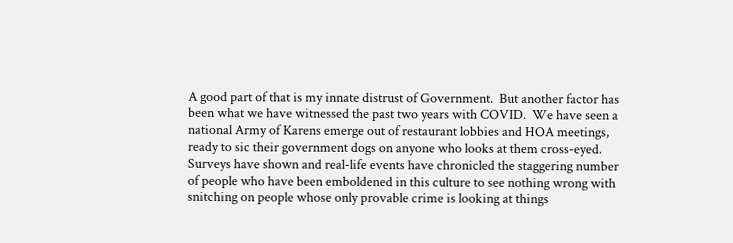A good part of that is my innate distrust of Government.  But another factor has been what we have witnessed the past two years with COVID.  We have seen a national Army of Karens emerge out of restaurant lobbies and HOA meetings, ready to sic their government dogs on anyone who looks at them cross-eyed.  Surveys have shown and real-life events have chronicled the staggering number of people who have been emboldened in this culture to see nothing wrong with snitching on people whose only provable crime is looking at things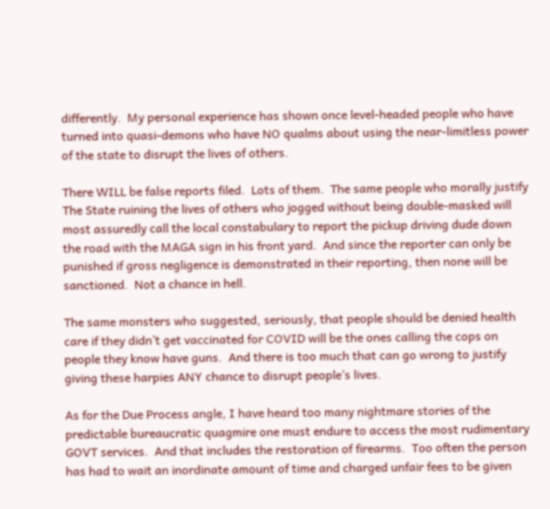differently.  My personal experience has shown once level-headed people who have turned into quasi-demons who have NO qualms about using the near-limitless power of the state to disrupt the lives of others.

There WILL be false reports filed.  Lots of them.  The same people who morally justify The State ruining the lives of others who jogged without being double-masked will most assuredly call the local constabulary to report the pickup driving dude down the road with the MAGA sign in his front yard.  And since the reporter can only be punished if gross negligence is demonstrated in their reporting, then none will be sanctioned.  Not a chance in hell.

The same monsters who suggested, seriously, that people should be denied health care if they didn’t get vaccinated for COVID will be the ones calling the cops on people they know have guns.  And there is too much that can go wrong to justify giving these harpies ANY chance to disrupt people’s lives.

As for the Due Process angle, I have heard too many nightmare stories of the predictable bureaucratic quagmire one must endure to access the most rudimentary GOVT services.  And that includes the restoration of firearms.  Too often the person has had to wait an inordinate amount of time and charged unfair fees to be given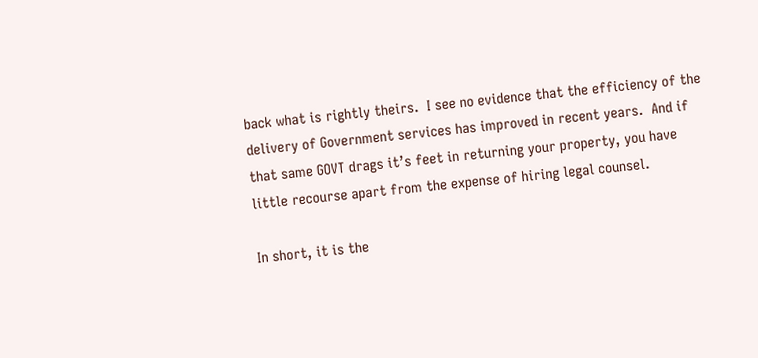back what is rightly theirs.  I see no evidence that the efficiency of the delivery of Government services has improved in recent years.  And if that same GOVT drags it’s feet in returning your property, you have little recourse apart from the expense of hiring legal counsel.

In short, it is the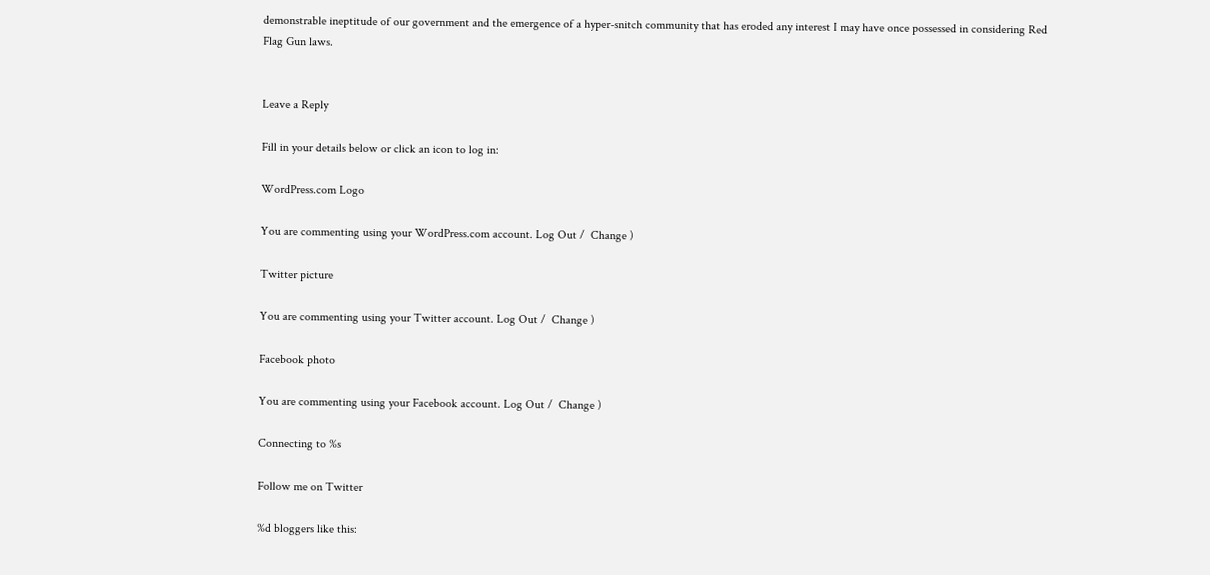demonstrable ineptitude of our government and the emergence of a hyper-snitch community that has eroded any interest I may have once possessed in considering Red Flag Gun laws.


Leave a Reply

Fill in your details below or click an icon to log in:

WordPress.com Logo

You are commenting using your WordPress.com account. Log Out /  Change )

Twitter picture

You are commenting using your Twitter account. Log Out /  Change )

Facebook photo

You are commenting using your Facebook account. Log Out /  Change )

Connecting to %s

Follow me on Twitter

%d bloggers like this: